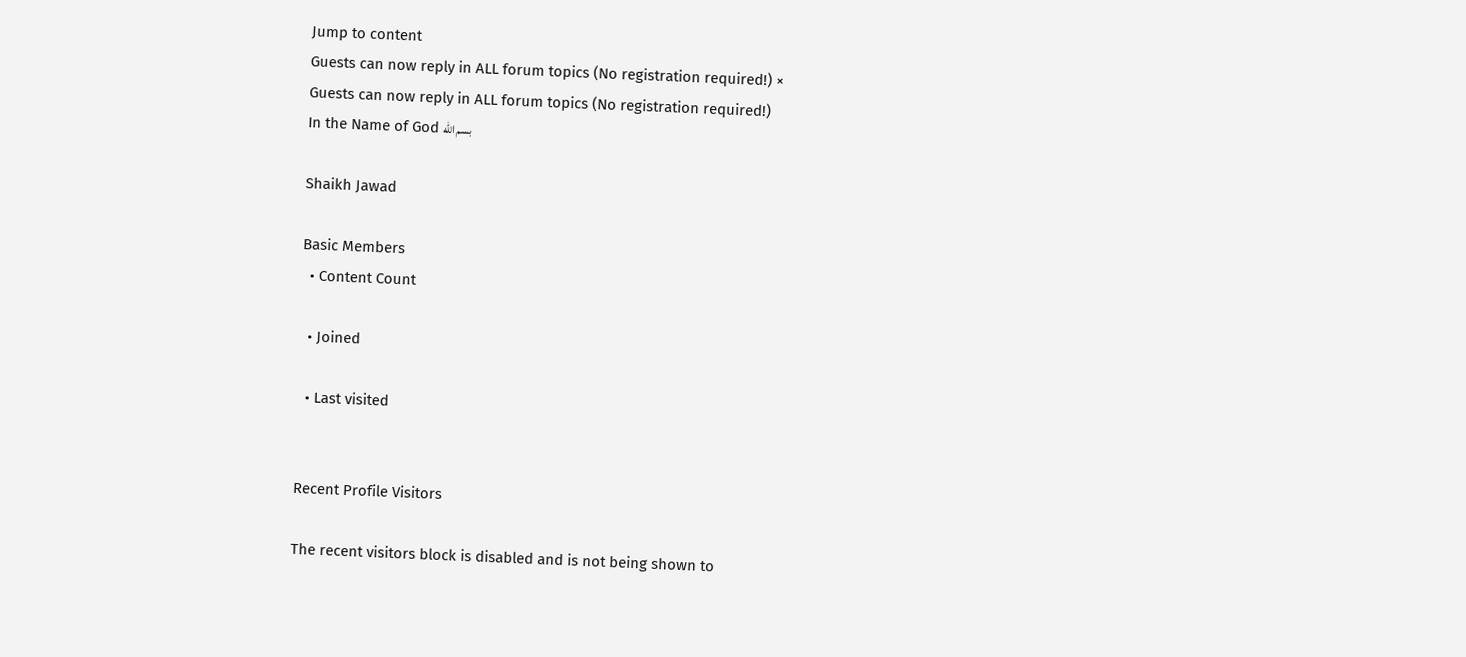Jump to content
Guests can now reply in ALL forum topics (No registration required!) ×
Guests can now reply in ALL forum topics (No registration required!)
In the Name of God بسم الله

Shaikh Jawad

Basic Members
  • Content Count

  • Joined

  • Last visited


Recent Profile Visitors

The recent visitors block is disabled and is not being shown to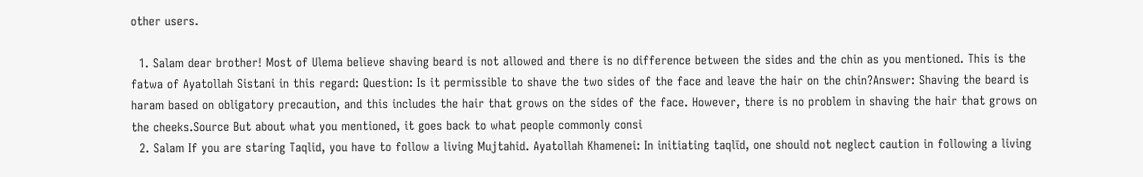other users.

  1. Salam dear brother! Most of Ulema believe shaving beard is not allowed and there is no difference between the sides and the chin as you mentioned. This is the fatwa of Ayatollah Sistani in this regard: Question: Is it permissible to shave the two sides of the face and leave the hair on the chin?Answer: Shaving the beard is haram based on obligatory precaution, and this includes the hair that grows on the sides of the face. However, there is no problem in shaving the hair that grows on the cheeks.Source But about what you mentioned, it goes back to what people commonly consi
  2. Salam If you are staring Taqlid, you have to follow a living Mujtahid. Ayatollah Khamenei: In initiating taqlīd, one should not neglect caution in following a living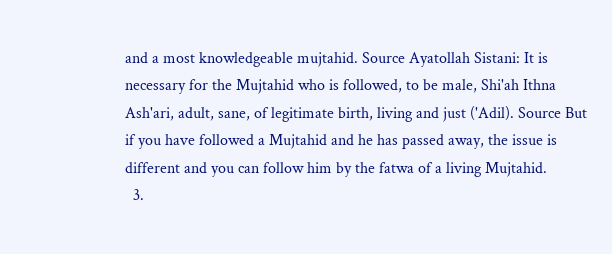and a most knowledgeable mujtahid. Source Ayatollah Sistani: It is necessary for the Mujtahid who is followed, to be male, Shi'ah Ithna Ash'ari, adult, sane, of legitimate birth, living and just ('Adil). Source But if you have followed a Mujtahid and he has passed away, the issue is different and you can follow him by the fatwa of a living Mujtahid.
  3.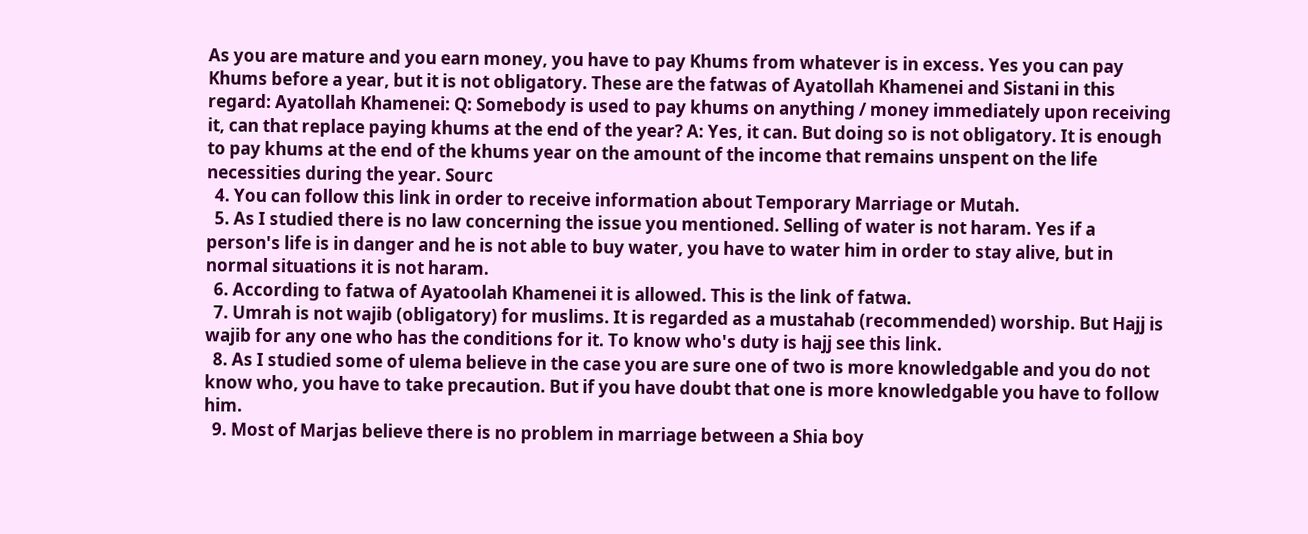As you are mature and you earn money, you have to pay Khums from whatever is in excess. Yes you can pay Khums before a year, but it is not obligatory. These are the fatwas of Ayatollah Khamenei and Sistani in this regard: Ayatollah Khamenei: Q: Somebody is used to pay khums on anything / money immediately upon receiving it, can that replace paying khums at the end of the year? A: Yes, it can. But doing so is not obligatory. It is enough to pay khums at the end of the khums year on the amount of the income that remains unspent on the life necessities during the year. Sourc
  4. You can follow this link in order to receive information about Temporary Marriage or Mutah.
  5. As I studied there is no law concerning the issue you mentioned. Selling of water is not haram. Yes if a person's life is in danger and he is not able to buy water, you have to water him in order to stay alive, but in normal situations it is not haram.
  6. According to fatwa of Ayatoolah Khamenei it is allowed. This is the link of fatwa.
  7. Umrah is not wajib (obligatory) for muslims. It is regarded as a mustahab (recommended) worship. But Hajj is wajib for any one who has the conditions for it. To know who's duty is hajj see this link.
  8. As I studied some of ulema believe in the case you are sure one of two is more knowledgable and you do not know who, you have to take precaution. But if you have doubt that one is more knowledgable you have to follow him.
  9. Most of Marjas believe there is no problem in marriage between a Shia boy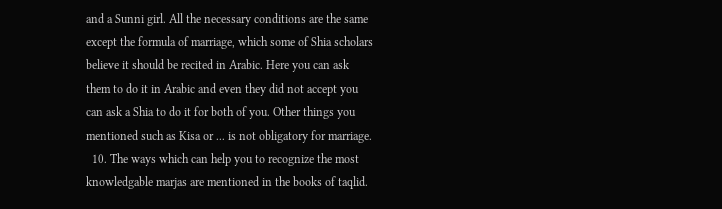and a Sunni girl. All the necessary conditions are the same except the formula of marriage, which some of Shia scholars believe it should be recited in Arabic. Here you can ask them to do it in Arabic and even they did not accept you can ask a Shia to do it for both of you. Other things you mentioned such as Kisa or ... is not obligatory for marriage.
  10. The ways which can help you to recognize the most knowledgable marjas are mentioned in the books of taqlid.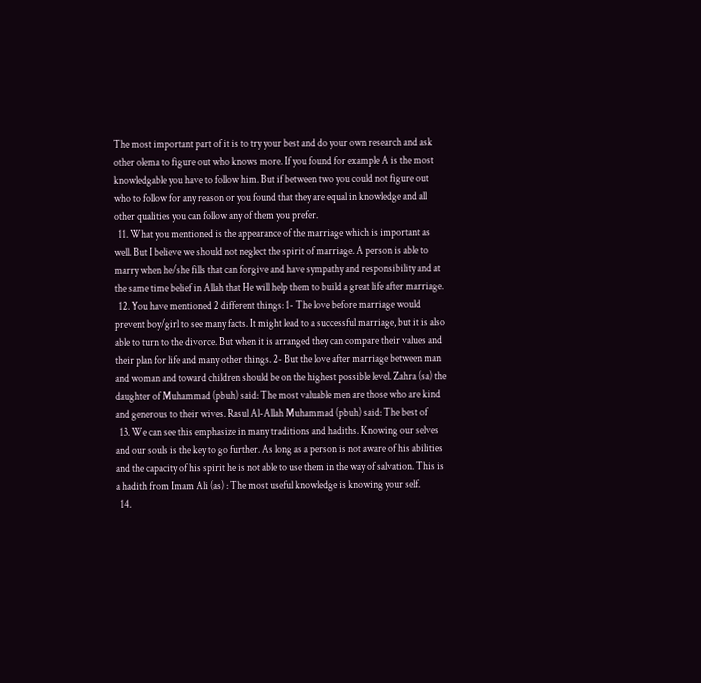The most important part of it is to try your best and do your own research and ask other olema to figure out who knows more. If you found for example A is the most knowledgable you have to follow him. But if between two you could not figure out who to follow for any reason or you found that they are equal in knowledge and all other qualities you can follow any of them you prefer.
  11. What you mentioned is the appearance of the marriage which is important as well. But I believe we should not neglect the spirit of marriage. A person is able to marry when he/she fills that can forgive and have sympathy and responsibility and at the same time belief in Allah that He will help them to build a great life after marriage.
  12. You have mentioned 2 different things: 1- The love before marriage would prevent boy/girl to see many facts. It might lead to a successful marriage, but it is also able to turn to the divorce. But when it is arranged they can compare their values and their plan for life and many other things. 2- But the love after marriage between man and woman and toward children should be on the highest possible level. Zahra (sa) the daughter of Muhammad (pbuh) said: The most valuable men are those who are kind and generous to their wives. Rasul Al-Allah Muhammad (pbuh) said: The best of
  13. We can see this emphasize in many traditions and hadiths. Knowing our selves and our souls is the key to go further. As long as a person is not aware of his abilities and the capacity of his spirit he is not able to use them in the way of salvation. This is a hadith from Imam Ali (as) : The most useful knowledge is knowing your self.
  14.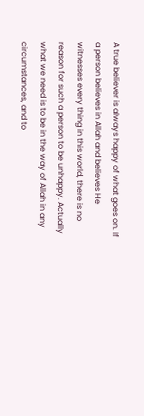A true believer is always happy of what goes on. If a person believes in Allah and believes He witnesses every thing in this world, there is no reason for such a person to be unhappy. Actually what we need is to be in the way of Allah in any circumstances, and to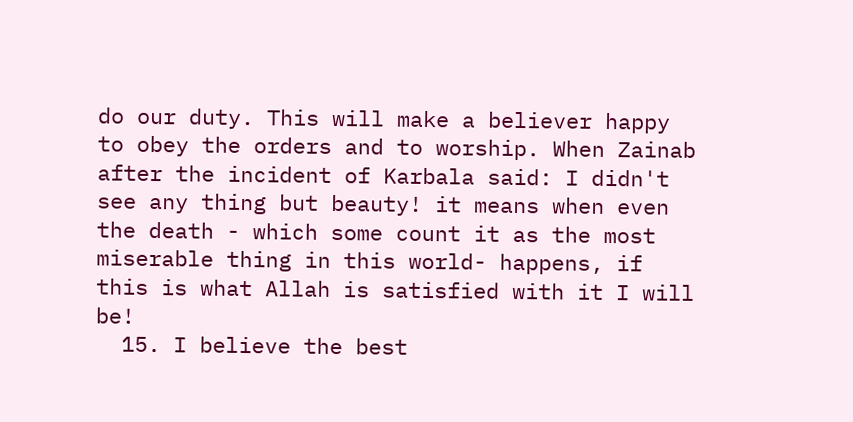do our duty. This will make a believer happy to obey the orders and to worship. When Zainab after the incident of Karbala said: I didn't see any thing but beauty! it means when even the death - which some count it as the most miserable thing in this world- happens, if this is what Allah is satisfied with it I will be!
  15. I believe the best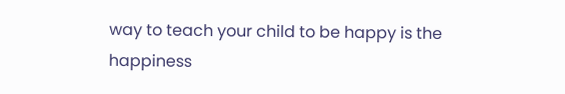way to teach your child to be happy is the happiness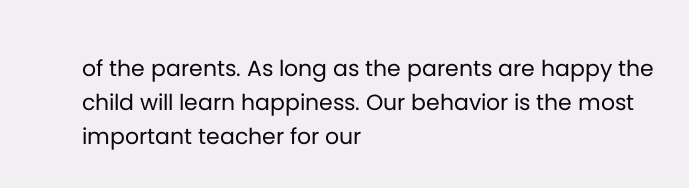of the parents. As long as the parents are happy the child will learn happiness. Our behavior is the most important teacher for our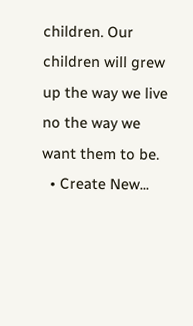children. Our children will grew up the way we live no the way we want them to be.
  • Create New...